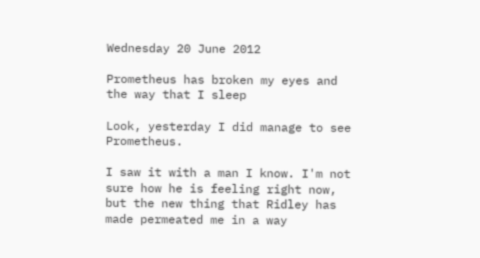Wednesday 20 June 2012

Prometheus has broken my eyes and the way that I sleep

Look, yesterday I did manage to see Prometheus.

I saw it with a man I know. I'm not sure how he is feeling right now, but the new thing that Ridley has made permeated me in a way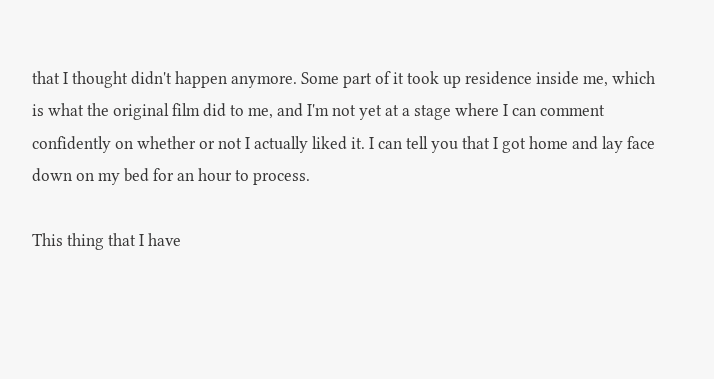that I thought didn't happen anymore. Some part of it took up residence inside me, which is what the original film did to me, and I'm not yet at a stage where I can comment confidently on whether or not I actually liked it. I can tell you that I got home and lay face down on my bed for an hour to process.

This thing that I have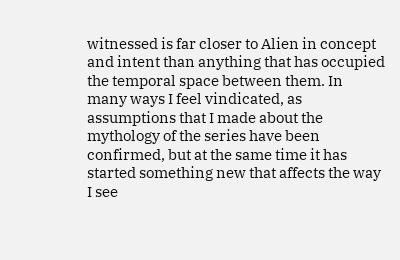witnessed is far closer to Alien in concept and intent than anything that has occupied the temporal space between them. In many ways I feel vindicated, as assumptions that I made about the mythology of the series have been confirmed, but at the same time it has started something new that affects the way I see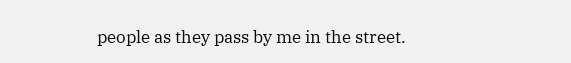people as they pass by me in the street.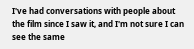I've had conversations with people about the film since I saw it, and I'm not sure I can see the same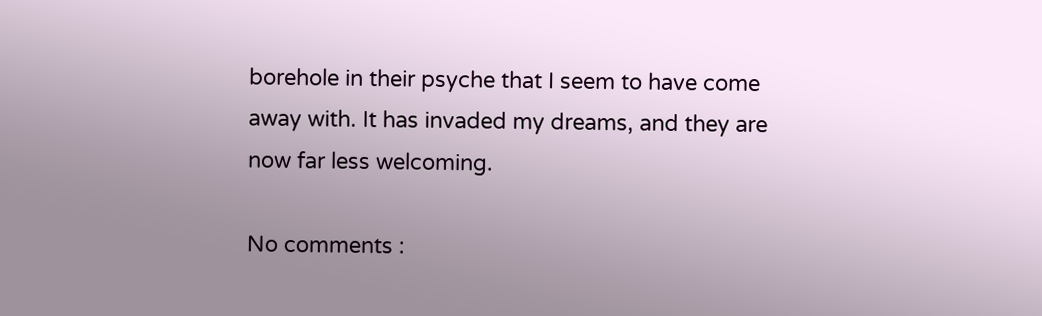borehole in their psyche that I seem to have come away with. It has invaded my dreams, and they are now far less welcoming.

No comments :